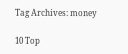Tag Archives: money

10 Top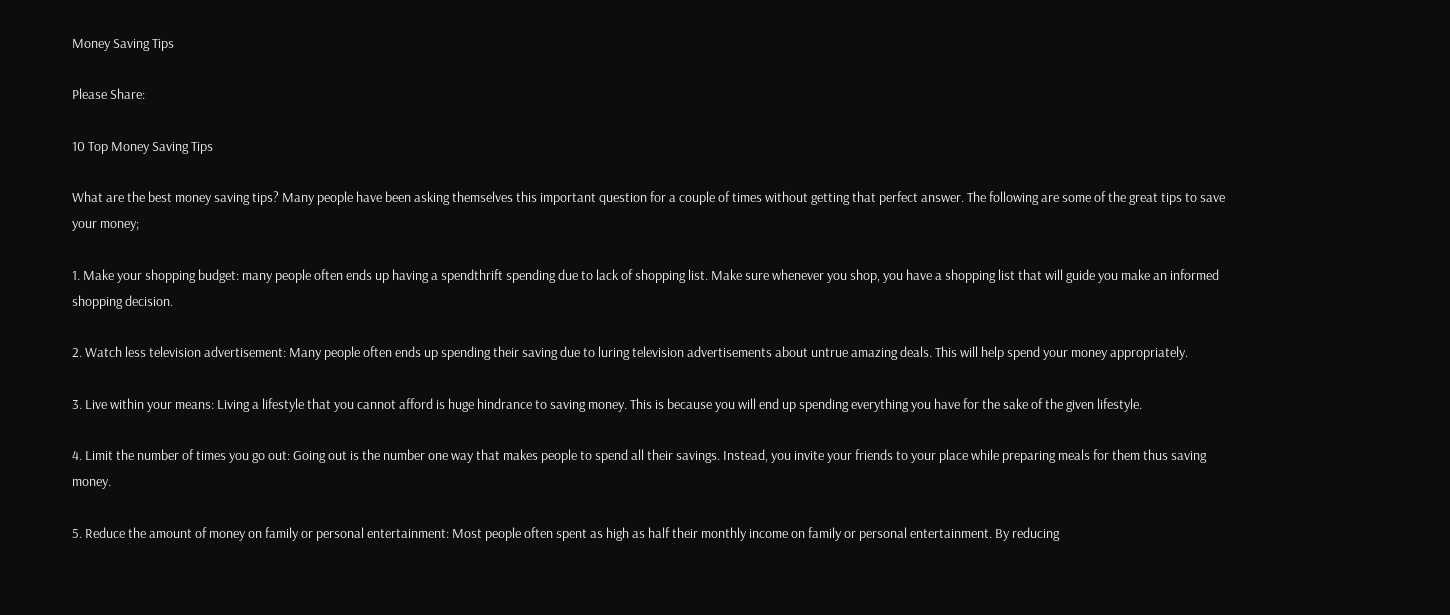Money Saving Tips

Please Share:

10 Top Money Saving Tips

What are the best money saving tips? Many people have been asking themselves this important question for a couple of times without getting that perfect answer. The following are some of the great tips to save your money;

1. Make your shopping budget: many people often ends up having a spendthrift spending due to lack of shopping list. Make sure whenever you shop, you have a shopping list that will guide you make an informed shopping decision.

2. Watch less television advertisement: Many people often ends up spending their saving due to luring television advertisements about untrue amazing deals. This will help spend your money appropriately.

3. Live within your means: Living a lifestyle that you cannot afford is huge hindrance to saving money. This is because you will end up spending everything you have for the sake of the given lifestyle.

4. Limit the number of times you go out: Going out is the number one way that makes people to spend all their savings. Instead, you invite your friends to your place while preparing meals for them thus saving money.

5. Reduce the amount of money on family or personal entertainment: Most people often spent as high as half their monthly income on family or personal entertainment. By reducing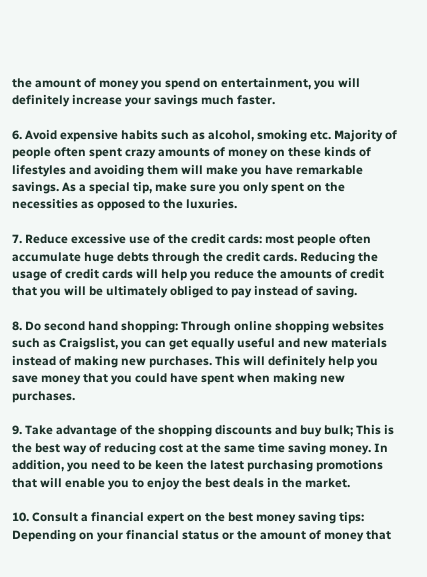the amount of money you spend on entertainment, you will definitely increase your savings much faster.

6. Avoid expensive habits such as alcohol, smoking etc. Majority of people often spent crazy amounts of money on these kinds of lifestyles and avoiding them will make you have remarkable savings. As a special tip, make sure you only spent on the necessities as opposed to the luxuries.

7. Reduce excessive use of the credit cards: most people often accumulate huge debts through the credit cards. Reducing the usage of credit cards will help you reduce the amounts of credit that you will be ultimately obliged to pay instead of saving.

8. Do second hand shopping: Through online shopping websites such as Craigslist, you can get equally useful and new materials instead of making new purchases. This will definitely help you save money that you could have spent when making new purchases.

9. Take advantage of the shopping discounts and buy bulk; This is the best way of reducing cost at the same time saving money. In addition, you need to be keen the latest purchasing promotions that will enable you to enjoy the best deals in the market.

10. Consult a financial expert on the best money saving tips: Depending on your financial status or the amount of money that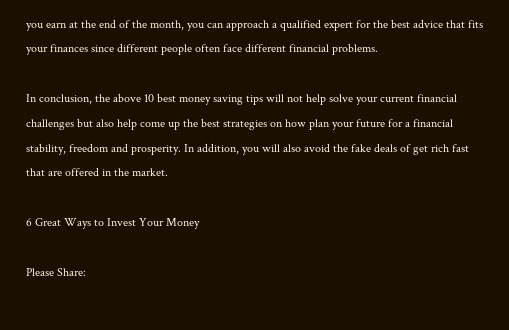you earn at the end of the month, you can approach a qualified expert for the best advice that fits your finances since different people often face different financial problems.

In conclusion, the above 10 best money saving tips will not help solve your current financial challenges but also help come up the best strategies on how plan your future for a financial stability, freedom and prosperity. In addition, you will also avoid the fake deals of get rich fast that are offered in the market.

6 Great Ways to Invest Your Money

Please Share: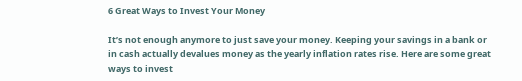6 Great Ways to Invest Your Money

It’s not enough anymore to just save your money. Keeping your savings in a bank or in cash actually devalues money as the yearly inflation rates rise. Here are some great ways to invest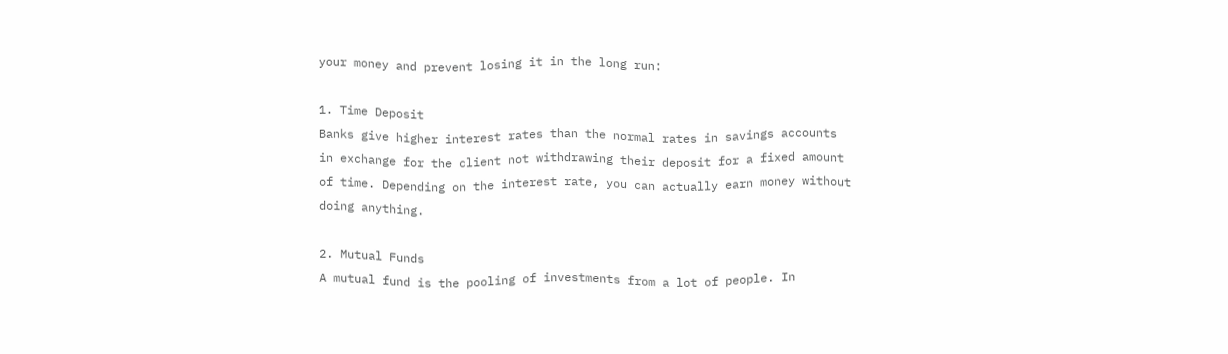your money and prevent losing it in the long run:

1. Time Deposit
Banks give higher interest rates than the normal rates in savings accounts in exchange for the client not withdrawing their deposit for a fixed amount of time. Depending on the interest rate, you can actually earn money without doing anything.

2. Mutual Funds
A mutual fund is the pooling of investments from a lot of people. In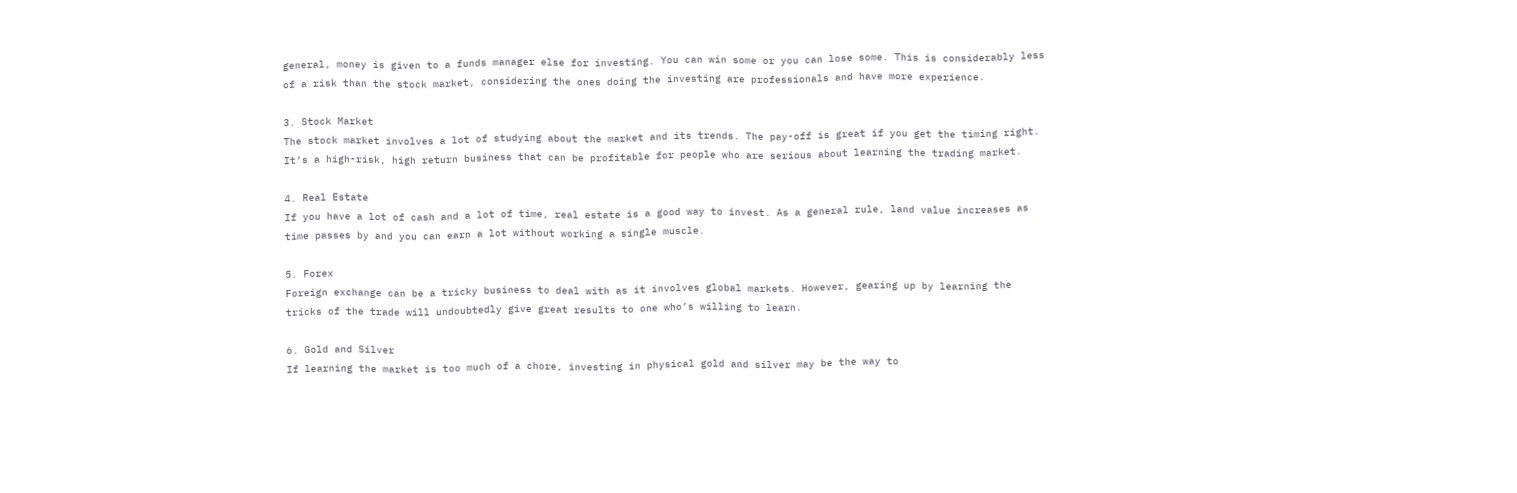general, money is given to a funds manager else for investing. You can win some or you can lose some. This is considerably less of a risk than the stock market, considering the ones doing the investing are professionals and have more experience.

3. Stock Market
The stock market involves a lot of studying about the market and its trends. The pay-off is great if you get the timing right. It’s a high-risk, high return business that can be profitable for people who are serious about learning the trading market.

4. Real Estate
If you have a lot of cash and a lot of time, real estate is a good way to invest. As a general rule, land value increases as time passes by and you can earn a lot without working a single muscle.

5. Forex
Foreign exchange can be a tricky business to deal with as it involves global markets. However, gearing up by learning the tricks of the trade will undoubtedly give great results to one who’s willing to learn.

6. Gold and Silver
If learning the market is too much of a chore, investing in physical gold and silver may be the way to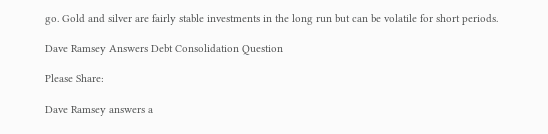go. Gold and silver are fairly stable investments in the long run but can be volatile for short periods.

Dave Ramsey Answers Debt Consolidation Question

Please Share:

Dave Ramsey answers a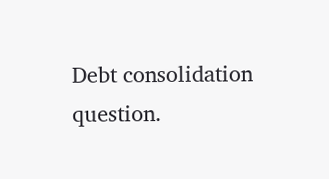Debt consolidation question.